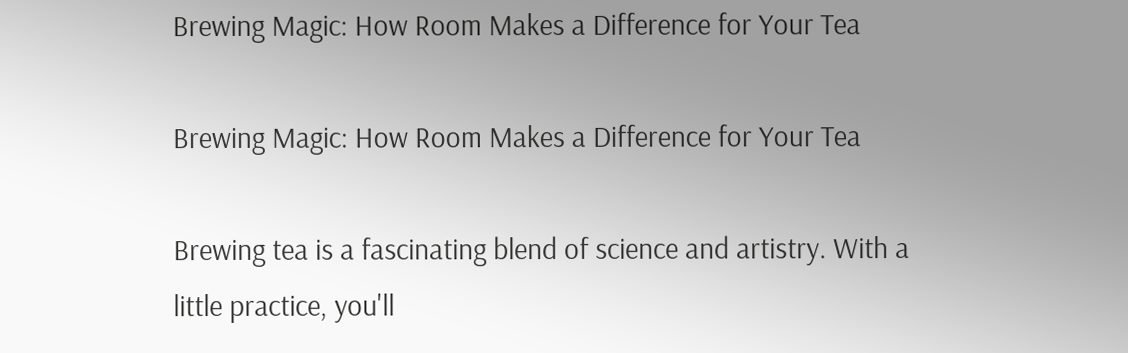Brewing Magic: How Room Makes a Difference for Your Tea

Brewing Magic: How Room Makes a Difference for Your Tea

Brewing tea is a fascinating blend of science and artistry. With a little practice, you'll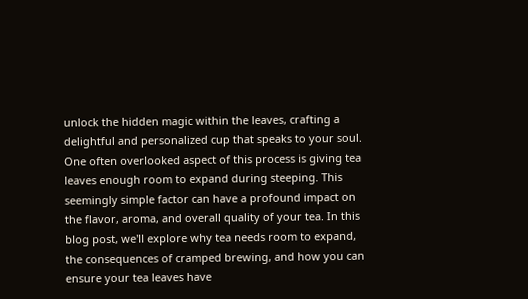unlock the hidden magic within the leaves, crafting a delightful and personalized cup that speaks to your soul. One often overlooked aspect of this process is giving tea leaves enough room to expand during steeping. This seemingly simple factor can have a profound impact on the flavor, aroma, and overall quality of your tea. In this blog post, we'll explore why tea needs room to expand, the consequences of cramped brewing, and how you can ensure your tea leaves have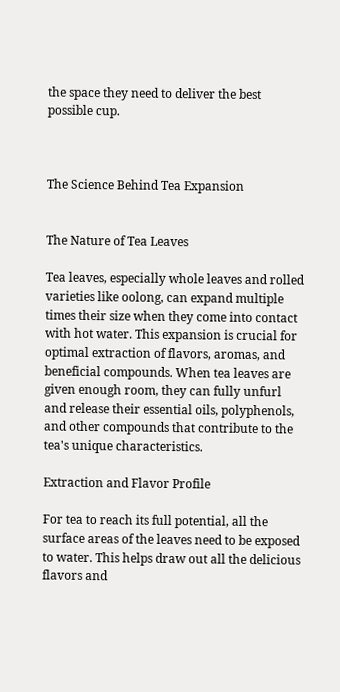the space they need to deliver the best possible cup.



The Science Behind Tea Expansion


The Nature of Tea Leaves

Tea leaves, especially whole leaves and rolled varieties like oolong, can expand multiple times their size when they come into contact with hot water. This expansion is crucial for optimal extraction of flavors, aromas, and beneficial compounds. When tea leaves are given enough room, they can fully unfurl and release their essential oils, polyphenols, and other compounds that contribute to the tea's unique characteristics.

Extraction and Flavor Profile

For tea to reach its full potential, all the surface areas of the leaves need to be exposed to water. This helps draw out all the delicious flavors and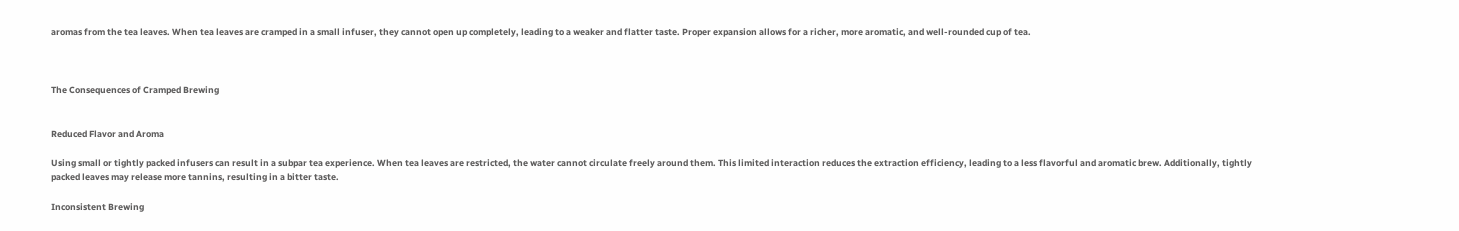aromas from the tea leaves. When tea leaves are cramped in a small infuser, they cannot open up completely, leading to a weaker and flatter taste. Proper expansion allows for a richer, more aromatic, and well-rounded cup of tea.



The Consequences of Cramped Brewing


Reduced Flavor and Aroma

Using small or tightly packed infusers can result in a subpar tea experience. When tea leaves are restricted, the water cannot circulate freely around them. This limited interaction reduces the extraction efficiency, leading to a less flavorful and aromatic brew. Additionally, tightly packed leaves may release more tannins, resulting in a bitter taste.

Inconsistent Brewing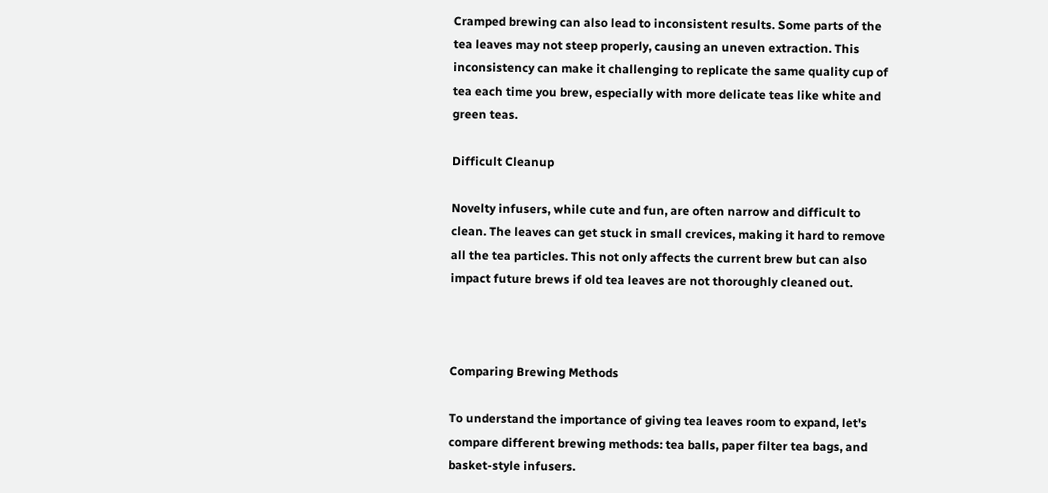Cramped brewing can also lead to inconsistent results. Some parts of the tea leaves may not steep properly, causing an uneven extraction. This inconsistency can make it challenging to replicate the same quality cup of tea each time you brew, especially with more delicate teas like white and green teas.

Difficult Cleanup

Novelty infusers, while cute and fun, are often narrow and difficult to clean. The leaves can get stuck in small crevices, making it hard to remove all the tea particles. This not only affects the current brew but can also impact future brews if old tea leaves are not thoroughly cleaned out.



Comparing Brewing Methods

To understand the importance of giving tea leaves room to expand, let's compare different brewing methods: tea balls, paper filter tea bags, and basket-style infusers.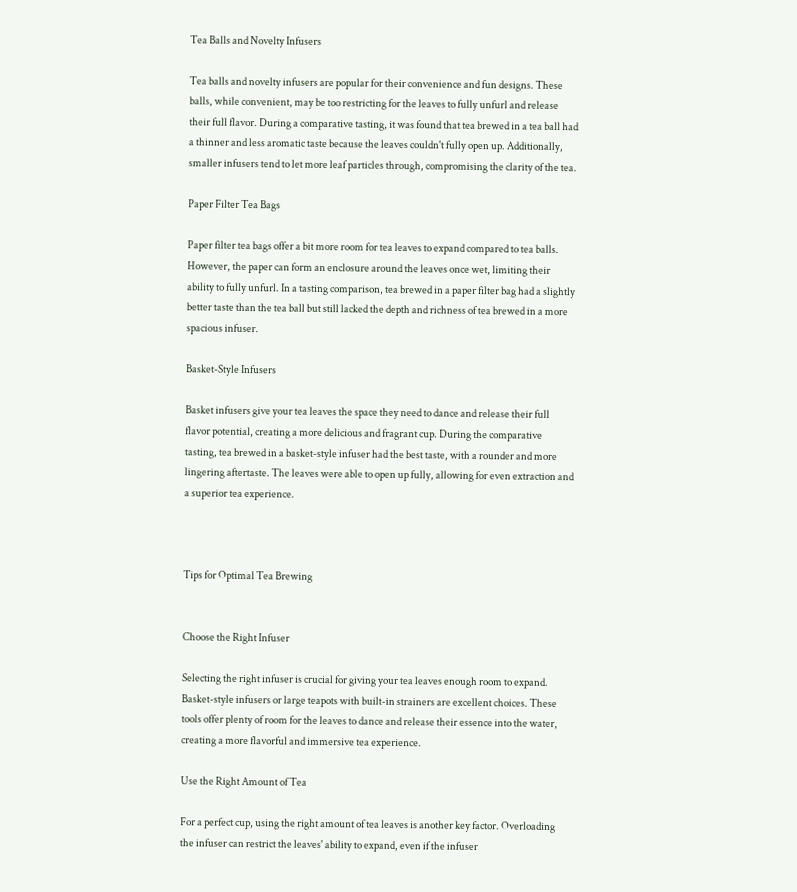Tea Balls and Novelty Infusers

Tea balls and novelty infusers are popular for their convenience and fun designs. These balls, while convenient, may be too restricting for the leaves to fully unfurl and release their full flavor. During a comparative tasting, it was found that tea brewed in a tea ball had a thinner and less aromatic taste because the leaves couldn't fully open up. Additionally, smaller infusers tend to let more leaf particles through, compromising the clarity of the tea.

Paper Filter Tea Bags

Paper filter tea bags offer a bit more room for tea leaves to expand compared to tea balls. However, the paper can form an enclosure around the leaves once wet, limiting their ability to fully unfurl. In a tasting comparison, tea brewed in a paper filter bag had a slightly better taste than the tea ball but still lacked the depth and richness of tea brewed in a more spacious infuser.

Basket-Style Infusers

Basket infusers give your tea leaves the space they need to dance and release their full flavor potential, creating a more delicious and fragrant cup. During the comparative tasting, tea brewed in a basket-style infuser had the best taste, with a rounder and more lingering aftertaste. The leaves were able to open up fully, allowing for even extraction and a superior tea experience.



Tips for Optimal Tea Brewing


Choose the Right Infuser

Selecting the right infuser is crucial for giving your tea leaves enough room to expand. Basket-style infusers or large teapots with built-in strainers are excellent choices. These tools offer plenty of room for the leaves to dance and release their essence into the water, creating a more flavorful and immersive tea experience.

Use the Right Amount of Tea

For a perfect cup, using the right amount of tea leaves is another key factor. Overloading the infuser can restrict the leaves' ability to expand, even if the infuser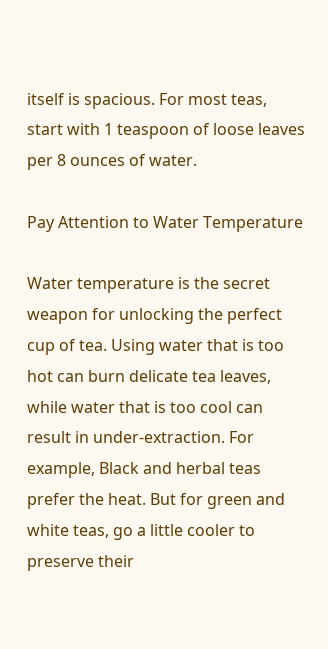itself is spacious. For most teas, start with 1 teaspoon of loose leaves per 8 ounces of water.

Pay Attention to Water Temperature

Water temperature is the secret weapon for unlocking the perfect cup of tea. Using water that is too hot can burn delicate tea leaves, while water that is too cool can result in under-extraction. For example, Black and herbal teas prefer the heat. But for green and white teas, go a little cooler to preserve their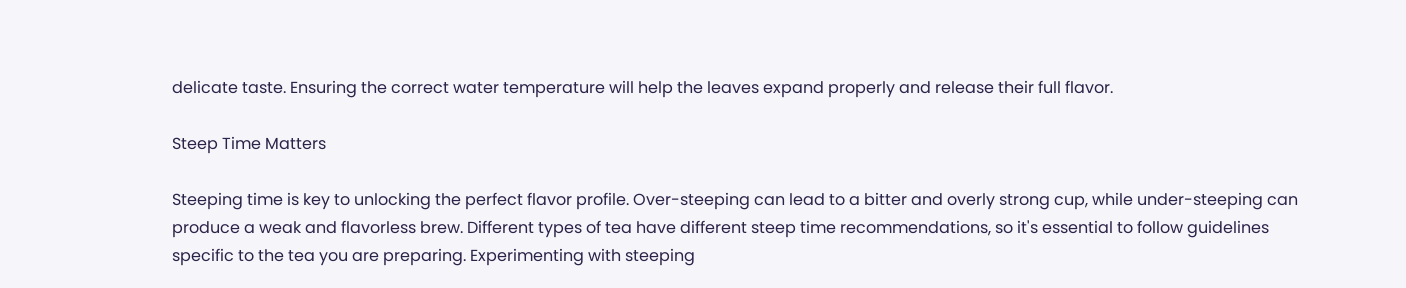delicate taste. Ensuring the correct water temperature will help the leaves expand properly and release their full flavor.

Steep Time Matters

Steeping time is key to unlocking the perfect flavor profile. Over-steeping can lead to a bitter and overly strong cup, while under-steeping can produce a weak and flavorless brew. Different types of tea have different steep time recommendations, so it's essential to follow guidelines specific to the tea you are preparing. Experimenting with steeping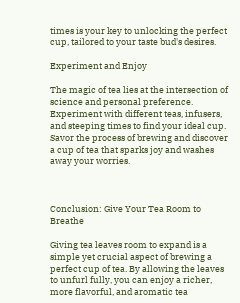times is your key to unlocking the perfect cup, tailored to your taste bud's desires.

Experiment and Enjoy

The magic of tea lies at the intersection of science and personal preference. Experiment with different teas, infusers, and steeping times to find your ideal cup. Savor the process of brewing and discover a cup of tea that sparks joy and washes away your worries.



Conclusion: Give Your Tea Room to Breathe

Giving tea leaves room to expand is a simple yet crucial aspect of brewing a perfect cup of tea. By allowing the leaves to unfurl fully, you can enjoy a richer, more flavorful, and aromatic tea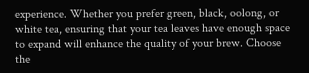experience. Whether you prefer green, black, oolong, or white tea, ensuring that your tea leaves have enough space to expand will enhance the quality of your brew. Choose the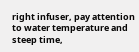right infuser, pay attention to water temperature and steep time,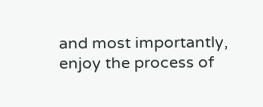and most importantly, enjoy the process of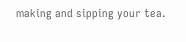making and sipping your tea.